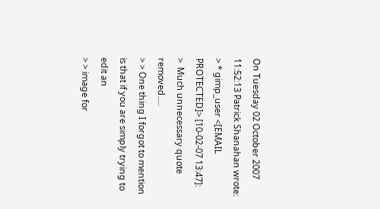On Tuesday 02 October 2007 11:52:13 Patrick Shanahan wrote:
> * gimp_user <[EMAIL PROTECTED]> [10-02-07 13:47]:
>  Much unnecessary quote removed.....
> > One thing I forgot to mention is that if you are simply trying to edit an
> > image for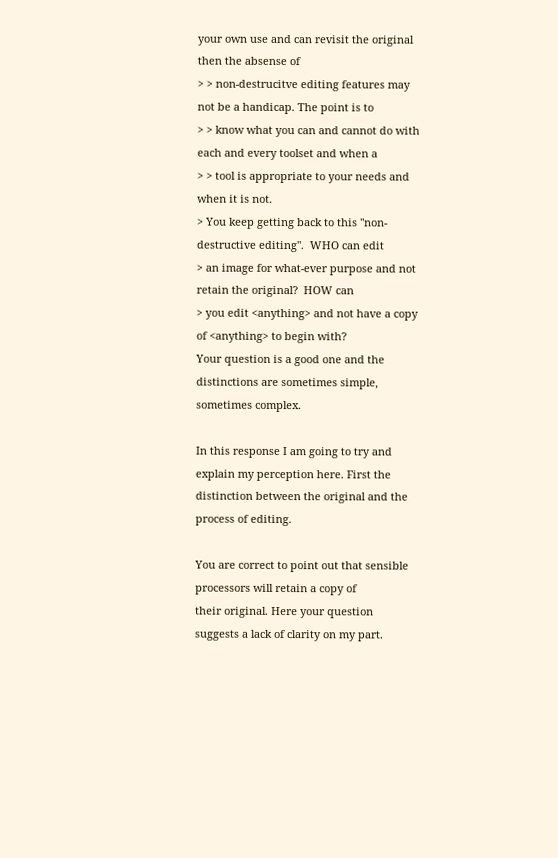your own use and can revisit the original then the absense of
> > non-destrucitve editing features may not be a handicap. The point is to
> > know what you can and cannot do with each and every toolset and when a
> > tool is appropriate to your needs and when it is not.
> You keep getting back to this "non-destructive editing".  WHO can edit
> an image for what-ever purpose and not retain the original?  HOW can
> you edit <anything> and not have a copy of <anything> to begin with?
Your question is a good one and the distinctions are sometimes simple,
sometimes complex.

In this response I am going to try and explain my perception here. First the
distinction between the original and the process of editing.

You are correct to point out that sensible processors will retain a copy of
their original. Here your question   suggests a lack of clarity on my part.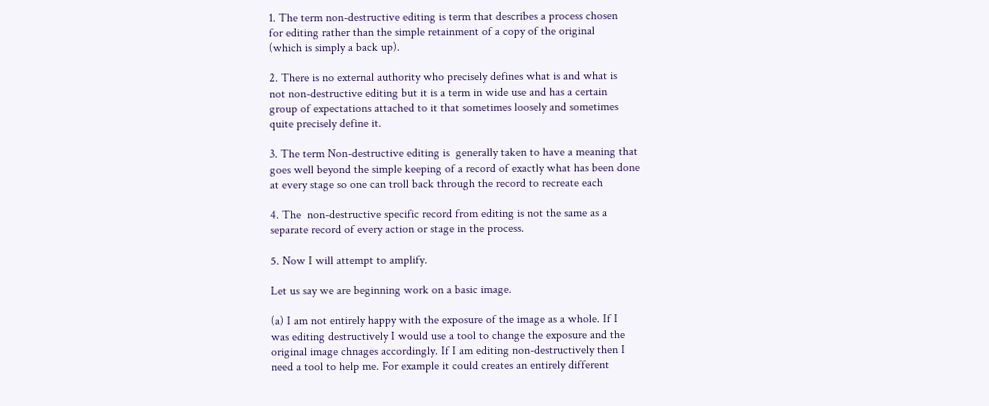1. The term non-destructive editing is term that describes a process chosen
for editing rather than the simple retainment of a copy of the original
(which is simply a back up).

2. There is no external authority who precisely defines what is and what is
not non-destructive editing but it is a term in wide use and has a certain
group of expectations attached to it that sometimes loosely and sometimes
quite precisely define it.

3. The term Non-destructive editing is  generally taken to have a meaning that
goes well beyond the simple keeping of a record of exactly what has been done
at every stage so one can troll back through the record to recreate each

4. The  non-destructive specific record from editing is not the same as a
separate record of every action or stage in the process.

5. Now I will attempt to amplify.

Let us say we are beginning work on a basic image.

(a) I am not entirely happy with the exposure of the image as a whole. If I
was editing destructively I would use a tool to change the exposure and the
original image chnages accordingly. If I am editing non-destructively then I
need a tool to help me. For example it could creates an entirely different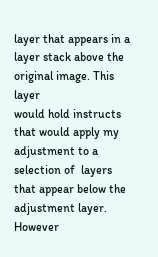layer that appears in a layer stack above the original image. This layer
would hold instructs that would apply my adjustment to a selection of  layers
that appear below the adjustment layer. However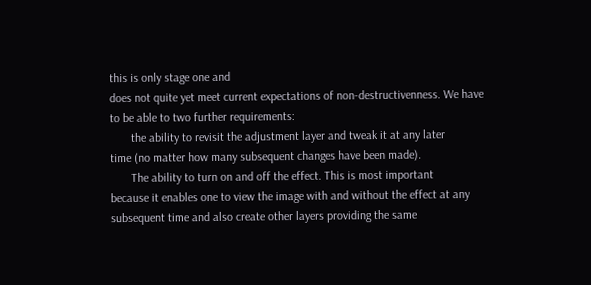this is only stage one and
does not quite yet meet current expectations of non-destructivenness. We have
to be able to two further requirements:
       the ability to revisit the adjustment layer and tweak it at any later
time (no matter how many subsequent changes have been made).
       The ability to turn on and off the effect. This is most important
because it enables one to view the image with and without the effect at any
subsequent time and also create other layers providing the same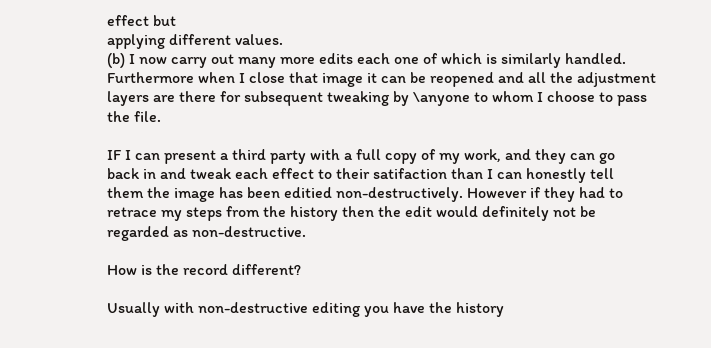effect but
applying different values.
(b) I now carry out many more edits each one of which is similarly handled.
Furthermore when I close that image it can be reopened and all the adjustment
layers are there for subsequent tweaking by \anyone to whom I choose to pass
the file.

IF I can present a third party with a full copy of my work, and they can go
back in and tweak each effect to their satifaction than I can honestly tell
them the image has been editied non-destructively. However if they had to
retrace my steps from the history then the edit would definitely not be
regarded as non-destructive.

How is the record different?

Usually with non-destructive editing you have the history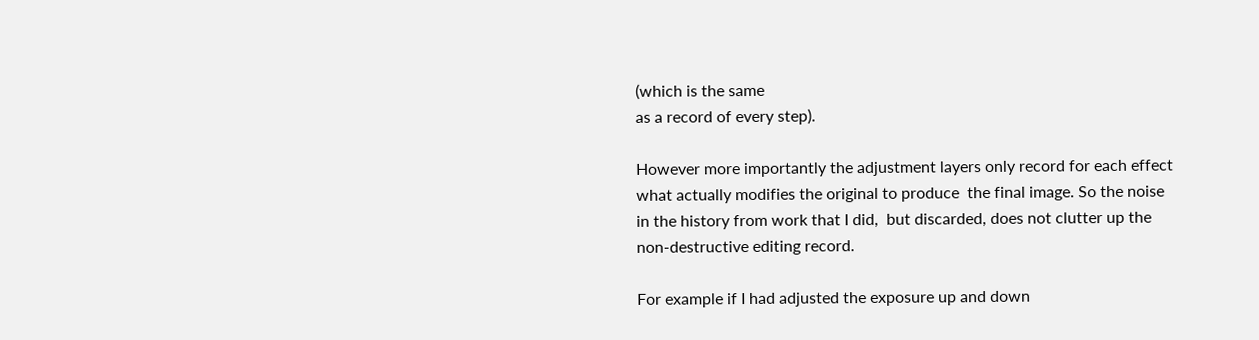(which is the same
as a record of every step).

However more importantly the adjustment layers only record for each effect
what actually modifies the original to produce  the final image. So the noise
in the history from work that I did,  but discarded, does not clutter up the
non-destructive editing record.

For example if I had adjusted the exposure up and down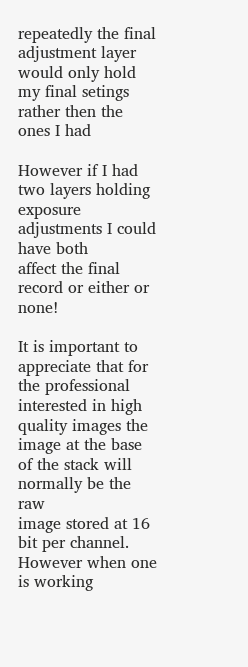repeatedly the final
adjustment layer would only hold my final setings rather then the ones I had

However if I had two layers holding exposure adjustments I could have both
affect the final record or either or none!

It is important to appreciate that for the professional interested in high
quality images the image at the base of the stack will normally be the raw
image stored at 16 bit per channel. However when one is working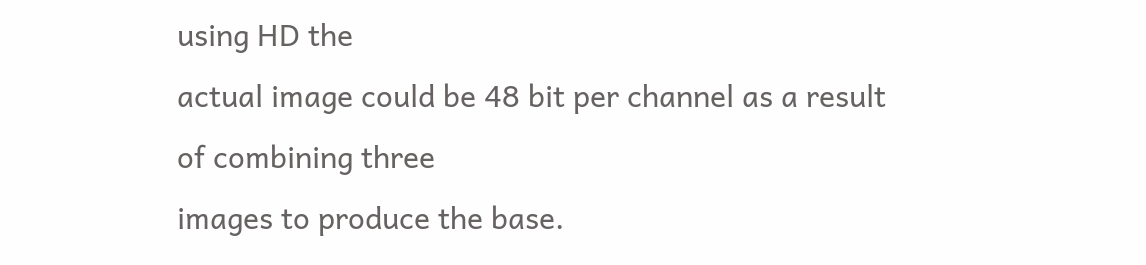using HD the
actual image could be 48 bit per channel as a result of combining three
images to produce the base.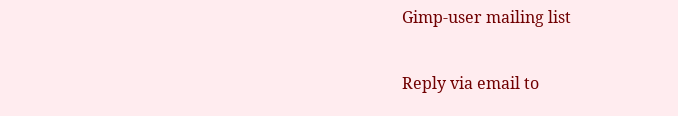Gimp-user mailing list

Reply via email to